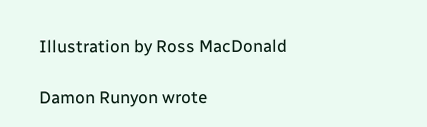Illustration by Ross MacDonald

Damon Runyon wrote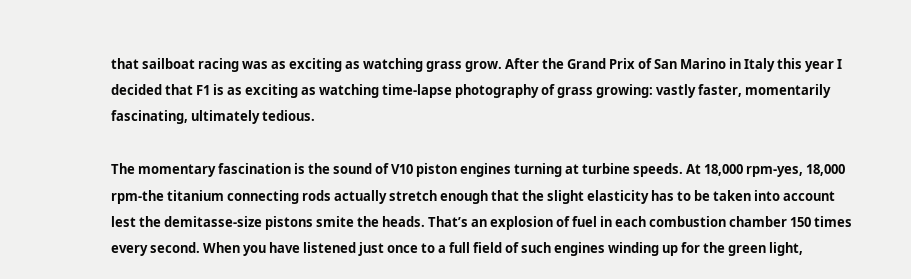that sailboat racing was as exciting as watching grass grow. After the Grand Prix of San Marino in Italy this year I decided that F1 is as exciting as watching time-lapse photography of grass growing: vastly faster, momentarily fascinating, ultimately tedious.

The momentary fascination is the sound of V10 piston engines turning at turbine speeds. At 18,000 rpm-yes, 18,000 rpm-the titanium connecting rods actually stretch enough that the slight elasticity has to be taken into account lest the demitasse-size pistons smite the heads. That’s an explosion of fuel in each combustion chamber 150 times every second. When you have listened just once to a full field of such engines winding up for the green light,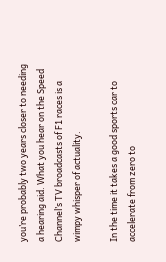you’re probably two years closer to needing a hearing aid. What you hear on the Speed Channel’s TV broadcasts of F1 races is a wimpy whisper of actuality.

In the time it takes a good sports car to accelerate from zero to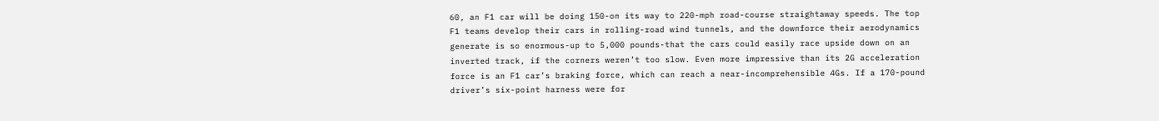60, an F1 car will be doing 150-on its way to 220-mph road-course straightaway speeds. The top F1 teams develop their cars in rolling-road wind tunnels, and the downforce their aerodynamics generate is so enormous-up to 5,000 pounds-that the cars could easily race upside down on an inverted track, if the corners weren’t too slow. Even more impressive than its 2G acceleration force is an F1 car’s braking force, which can reach a near-incomprehensible 4Gs. If a 170-pound driver’s six-point harness were for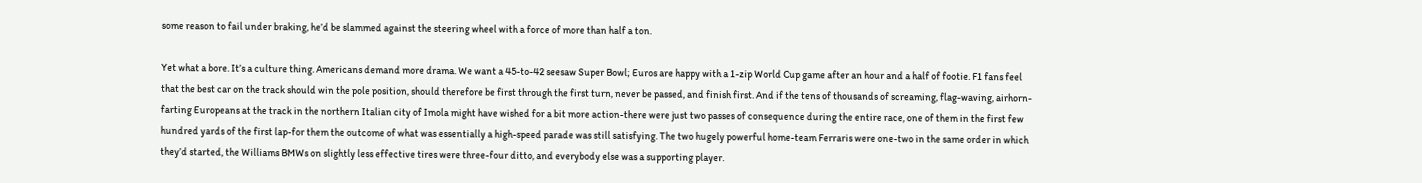some reason to fail under braking, he’d be slammed against the steering wheel with a force of more than half a ton.

Yet what a bore. It’s a culture thing. Americans demand more drama. We want a 45-to-42 seesaw Super Bowl; Euros are happy with a 1-zip World Cup game after an hour and a half of footie. F1 fans feel that the best car on the track should win the pole position, should therefore be first through the first turn, never be passed, and finish first. And if the tens of thousands of screaming, flag-waving, airhorn-farting Europeans at the track in the northern Italian city of Imola might have wished for a bit more action-there were just two passes of consequence during the entire race, one of them in the first few hundred yards of the first lap-for them the outcome of what was essentially a high-speed parade was still satisfying. The two hugely powerful home-team Ferraris were one-two in the same order in which they’d started, the Williams BMWs on slightly less effective tires were three-four ditto, and everybody else was a supporting player.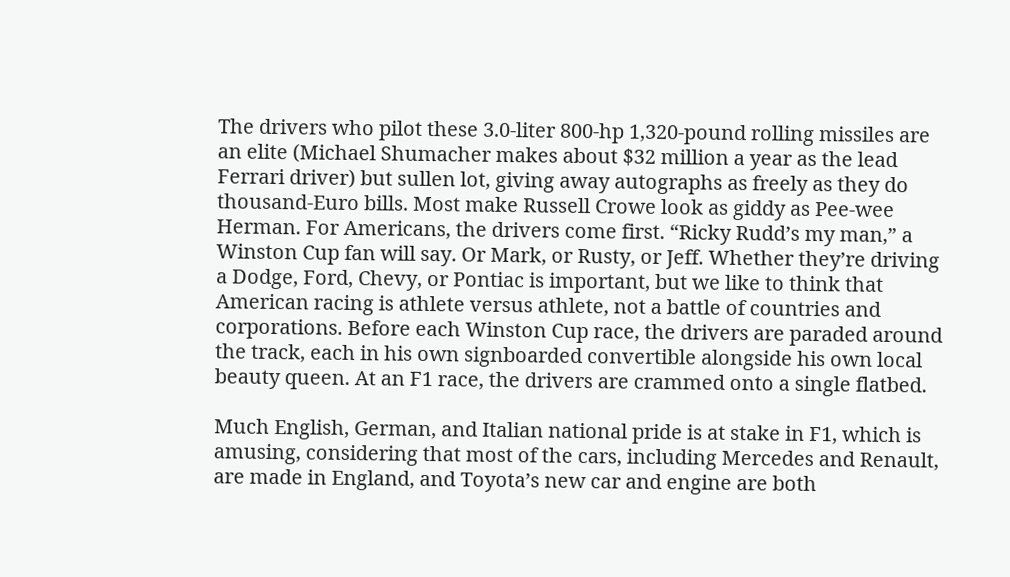The drivers who pilot these 3.0-liter 800-hp 1,320-pound rolling missiles are an elite (Michael Shumacher makes about $32 million a year as the lead Ferrari driver) but sullen lot, giving away autographs as freely as they do thousand-Euro bills. Most make Russell Crowe look as giddy as Pee-wee Herman. For Americans, the drivers come first. “Ricky Rudd’s my man,” a Winston Cup fan will say. Or Mark, or Rusty, or Jeff. Whether they’re driving a Dodge, Ford, Chevy, or Pontiac is important, but we like to think that American racing is athlete versus athlete, not a battle of countries and corporations. Before each Winston Cup race, the drivers are paraded around the track, each in his own signboarded convertible alongside his own local beauty queen. At an F1 race, the drivers are crammed onto a single flatbed.

Much English, German, and Italian national pride is at stake in F1, which is amusing, considering that most of the cars, including Mercedes and Renault, are made in England, and Toyota’s new car and engine are both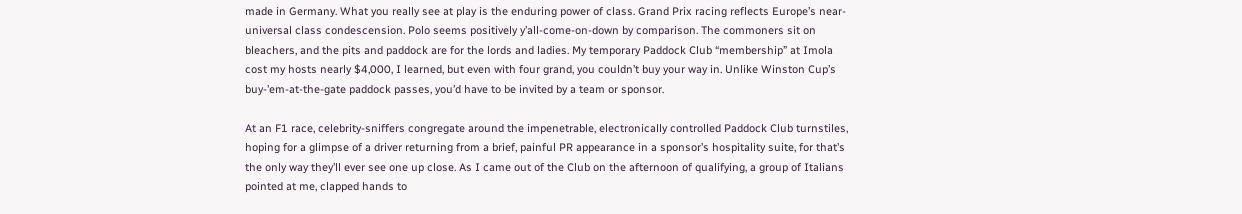made in Germany. What you really see at play is the enduring power of class. Grand Prix racing reflects Europe’s near-universal class condescension. Polo seems positively y’all-come-on-down by comparison. The commoners sit on bleachers, and the pits and paddock are for the lords and ladies. My temporary Paddock Club “membership” at Imola cost my hosts nearly $4,000, I learned, but even with four grand, you couldn’t buy your way in. Unlike Winston Cup’s buy-’em-at-the-gate paddock passes, you’d have to be invited by a team or sponsor.

At an F1 race, celebrity-sniffers congregate around the impenetrable, electronically controlled Paddock Club turnstiles, hoping for a glimpse of a driver returning from a brief, painful PR appearance in a sponsor’s hospitality suite, for that’s the only way they’ll ever see one up close. As I came out of the Club on the afternoon of qualifying, a group of Italians pointed at me, clapped hands to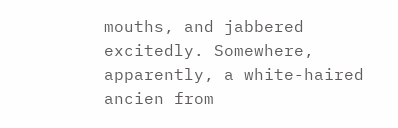mouths, and jabbered excitedly. Somewhere, apparently, a white-haired ancien from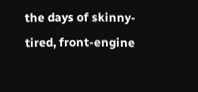the days of skinny-tired, front-engine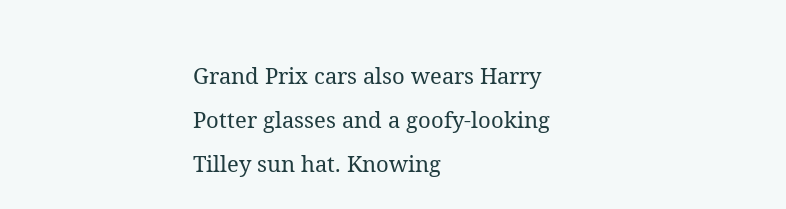Grand Prix cars also wears Harry Potter glasses and a goofy-looking Tilley sun hat. Knowing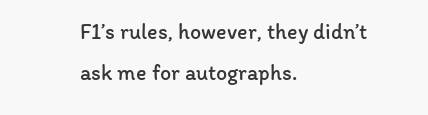F1’s rules, however, they didn’t ask me for autographs.